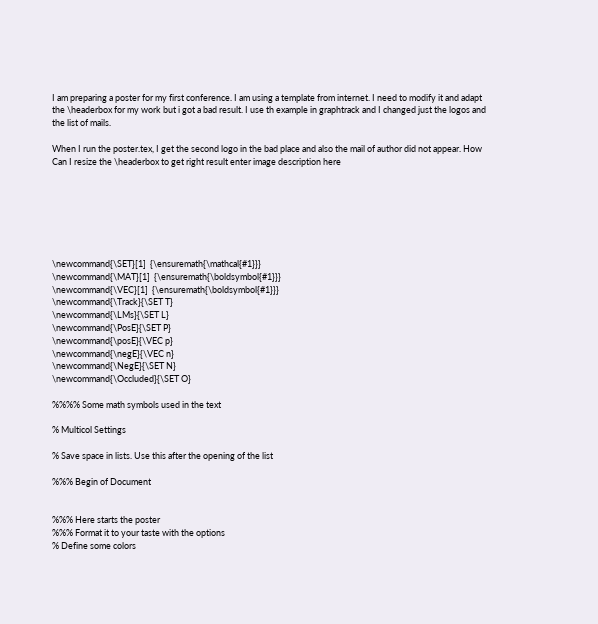I am preparing a poster for my first conference. I am using a template from internet. I need to modify it and adapt the \headerbox for my work but i got a bad result. I use th example in graphtrack and I changed just the logos and the list of mails.

When I run the poster.tex, I get the second logo in the bad place and also the mail of author did not appear. How Can I resize the \headerbox to get right result enter image description here







\newcommand{\SET}[1]  {\ensuremath{\mathcal{#1}}}
\newcommand{\MAT}[1]  {\ensuremath{\boldsymbol{#1}}}
\newcommand{\VEC}[1]  {\ensuremath{\boldsymbol{#1}}}
\newcommand{\Track}{\SET T}
\newcommand{\LMs}{\SET L}
\newcommand{\PosE}{\SET P}
\newcommand{\posE}{\VEC p}
\newcommand{\negE}{\VEC n}
\newcommand{\NegE}{\SET N}
\newcommand{\Occluded}{\SET O}

%%%% Some math symbols used in the text

% Multicol Settings

% Save space in lists. Use this after the opening of the list

%%% Begin of Document


%%% Here starts the poster
%%% Format it to your taste with the options
% Define some colors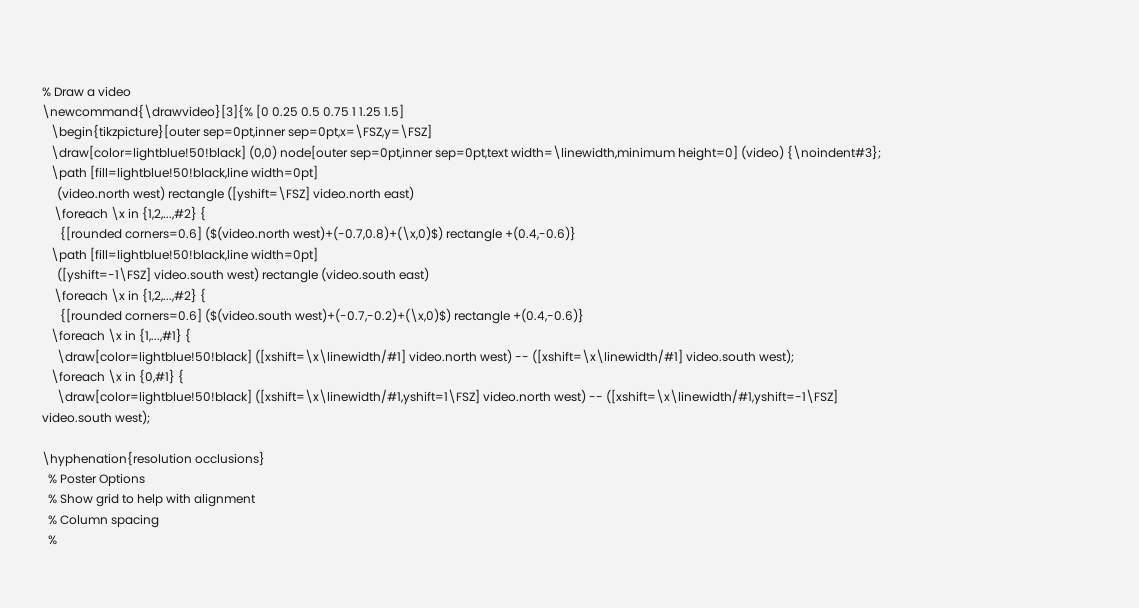% Draw a video
\newcommand{\drawvideo}[3]{% [0 0.25 0.5 0.75 1 1.25 1.5]
   \begin{tikzpicture}[outer sep=0pt,inner sep=0pt,x=\FSZ,y=\FSZ]
   \draw[color=lightblue!50!black] (0,0) node[outer sep=0pt,inner sep=0pt,text width=\linewidth,minimum height=0] (video) {\noindent#3};
   \path [fill=lightblue!50!black,line width=0pt]
     (video.north west) rectangle ([yshift=\FSZ] video.north east)
    \foreach \x in {1,2,...,#2} {
      {[rounded corners=0.6] ($(video.north west)+(-0.7,0.8)+(\x,0)$) rectangle +(0.4,-0.6)}
   \path [fill=lightblue!50!black,line width=0pt]
     ([yshift=-1\FSZ] video.south west) rectangle (video.south east)
    \foreach \x in {1,2,...,#2} {
      {[rounded corners=0.6] ($(video.south west)+(-0.7,-0.2)+(\x,0)$) rectangle +(0.4,-0.6)}
   \foreach \x in {1,...,#1} {
     \draw[color=lightblue!50!black] ([xshift=\x\linewidth/#1] video.north west) -- ([xshift=\x\linewidth/#1] video.south west);
   \foreach \x in {0,#1} {
     \draw[color=lightblue!50!black] ([xshift=\x\linewidth/#1,yshift=1\FSZ] video.north west) -- ([xshift=\x\linewidth/#1,yshift=-1\FSZ] video.south west);

\hyphenation{resolution occlusions}
  % Poster Options
  % Show grid to help with alignment
  % Column spacing
  %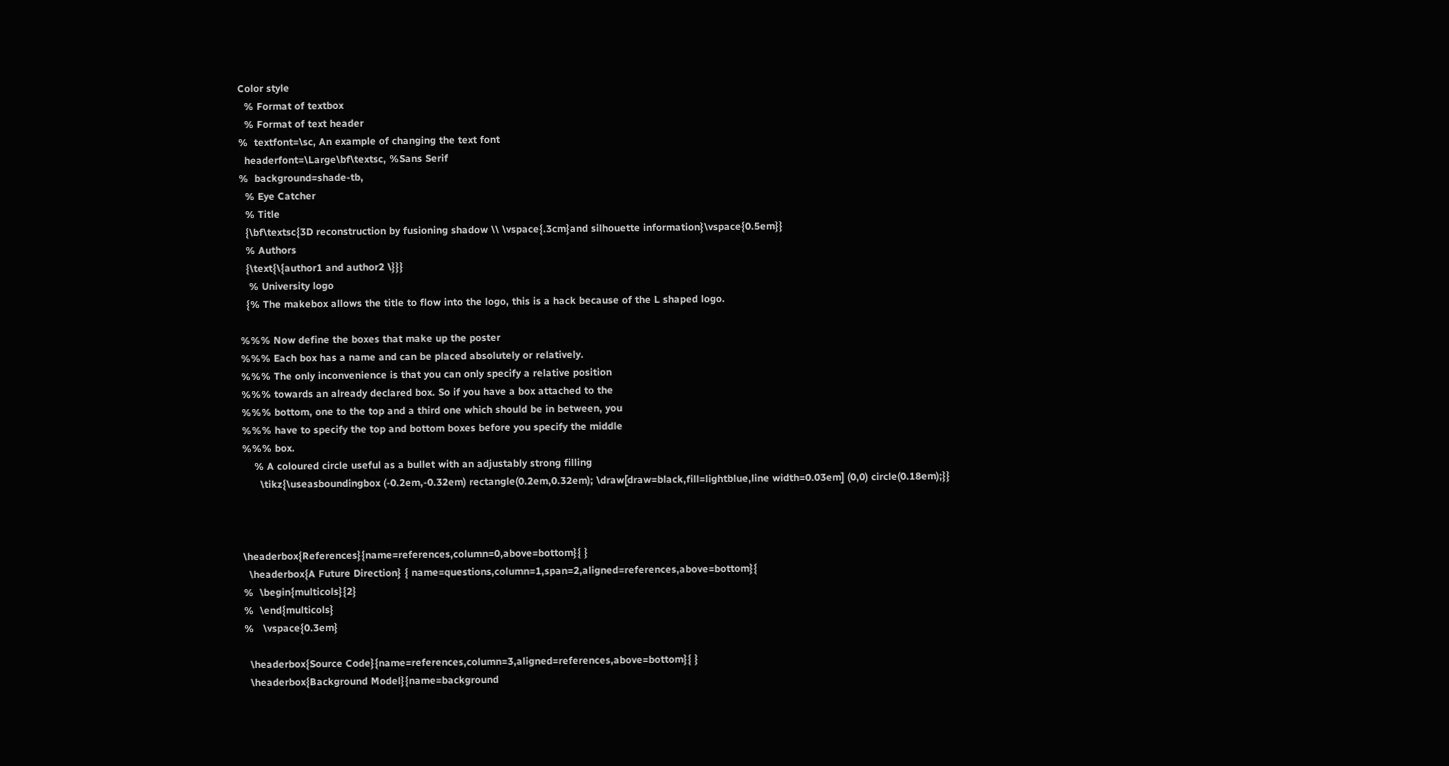Color style
  % Format of textbox
  % Format of text header
%  textfont=\sc, An example of changing the text font
  headerfont=\Large\bf\textsc, %Sans Serif
%  background=shade-tb,
  % Eye Catcher
  % Title
  {\bf\textsc{3D reconstruction by fusioning shadow \\ \vspace{.3cm}and silhouette information}\vspace{0.5em}}
  % Authors
  {\text{\{author1 and author2 \}}}
   % University logo
  {% The makebox allows the title to flow into the logo, this is a hack because of the L shaped logo.

%%% Now define the boxes that make up the poster
%%% Each box has a name and can be placed absolutely or relatively.
%%% The only inconvenience is that you can only specify a relative position
%%% towards an already declared box. So if you have a box attached to the
%%% bottom, one to the top and a third one which should be in between, you
%%% have to specify the top and bottom boxes before you specify the middle
%%% box.
    % A coloured circle useful as a bullet with an adjustably strong filling
      \tikz{\useasboundingbox (-0.2em,-0.32em) rectangle(0.2em,0.32em); \draw[draw=black,fill=lightblue,line width=0.03em] (0,0) circle(0.18em);}}



\headerbox{References}{name=references,column=0,above=bottom}{ }
  \headerbox{A Future Direction} { name=questions,column=1,span=2,aligned=references,above=bottom}{
%  \begin{multicols}{2}
%  \end{multicols}
%   \vspace{0.3em}

  \headerbox{Source Code}{name=references,column=3,aligned=references,above=bottom}{ }
  \headerbox{Background Model}{name=background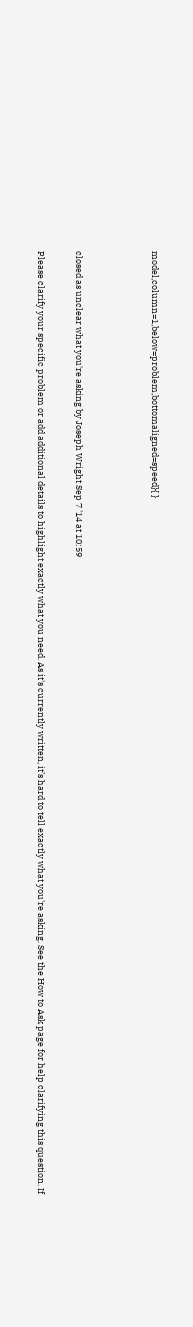model,column=1,below=problem,bottomaligned=speed}{ }



closed as unclear what you're asking by Joseph Wright Sep 7 '14 at 10:59

Please clarify your specific problem or add additional details to highlight exactly what you need. As it's currently written, it’s hard to tell exactly what you're asking. See the How to Ask page for help clarifying this question. If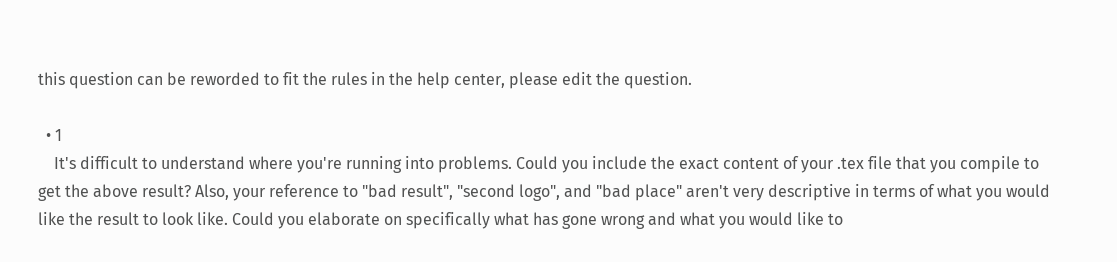this question can be reworded to fit the rules in the help center, please edit the question.

  • 1
    It's difficult to understand where you're running into problems. Could you include the exact content of your .tex file that you compile to get the above result? Also, your reference to "bad result", "second logo", and "bad place" aren't very descriptive in terms of what you would like the result to look like. Could you elaborate on specifically what has gone wrong and what you would like to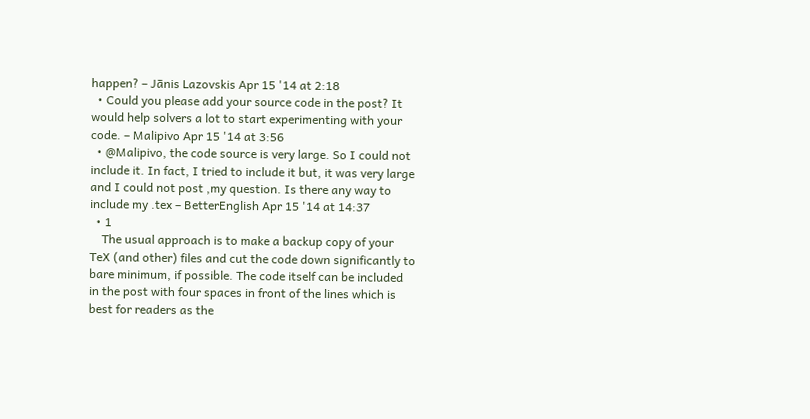happen? – Jānis Lazovskis Apr 15 '14 at 2:18
  • Could you please add your source code in the post? It would help solvers a lot to start experimenting with your code. – Malipivo Apr 15 '14 at 3:56
  • @Malipivo, the code source is very large. So I could not include it. In fact, I tried to include it but, it was very large and I could not post ,my question. Is there any way to include my .tex – BetterEnglish Apr 15 '14 at 14:37
  • 1
    The usual approach is to make a backup copy of your TeX (and other) files and cut the code down significantly to bare minimum, if possible. The code itself can be included in the post with four spaces in front of the lines which is best for readers as the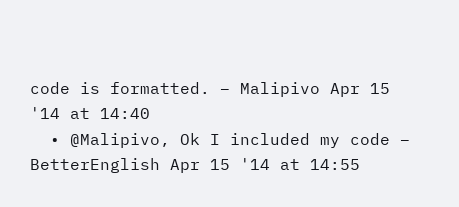code is formatted. – Malipivo Apr 15 '14 at 14:40
  • @Malipivo, Ok I included my code – BetterEnglish Apr 15 '14 at 14:55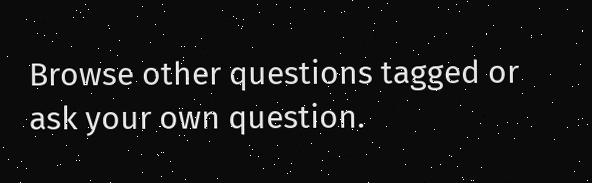Browse other questions tagged or ask your own question.